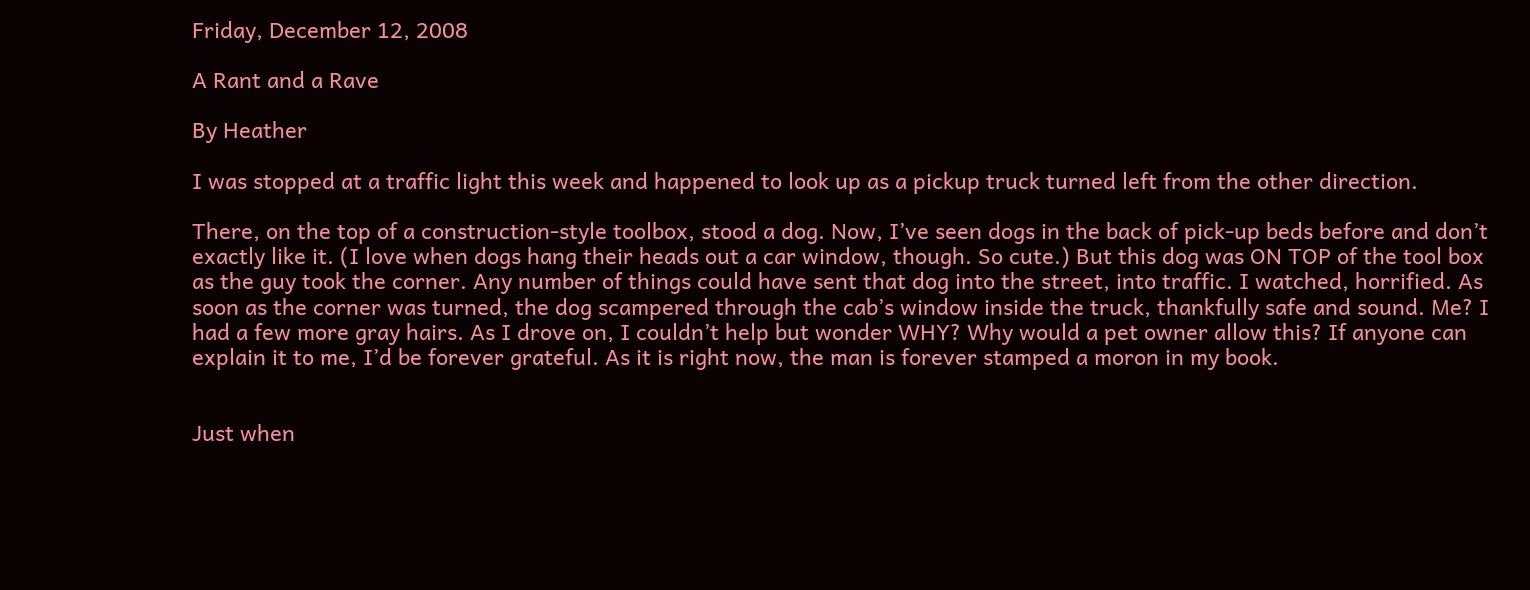Friday, December 12, 2008

A Rant and a Rave

By Heather

I was stopped at a traffic light this week and happened to look up as a pickup truck turned left from the other direction.

There, on the top of a construction-style toolbox, stood a dog. Now, I’ve seen dogs in the back of pick-up beds before and don’t exactly like it. (I love when dogs hang their heads out a car window, though. So cute.) But this dog was ON TOP of the tool box as the guy took the corner. Any number of things could have sent that dog into the street, into traffic. I watched, horrified. As soon as the corner was turned, the dog scampered through the cab’s window inside the truck, thankfully safe and sound. Me? I had a few more gray hairs. As I drove on, I couldn’t help but wonder WHY? Why would a pet owner allow this? If anyone can explain it to me, I’d be forever grateful. As it is right now, the man is forever stamped a moron in my book.


Just when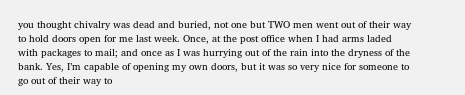you thought chivalry was dead and buried, not one but TWO men went out of their way to hold doors open for me last week. Once, at the post office when I had arms laded with packages to mail; and once as I was hurrying out of the rain into the dryness of the bank. Yes, I’m capable of opening my own doors, but it was so very nice for someone to go out of their way to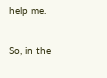help me.

So, in the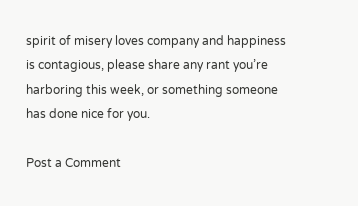spirit of misery loves company and happiness is contagious, please share any rant you’re harboring this week, or something someone has done nice for you.

Post a Comment